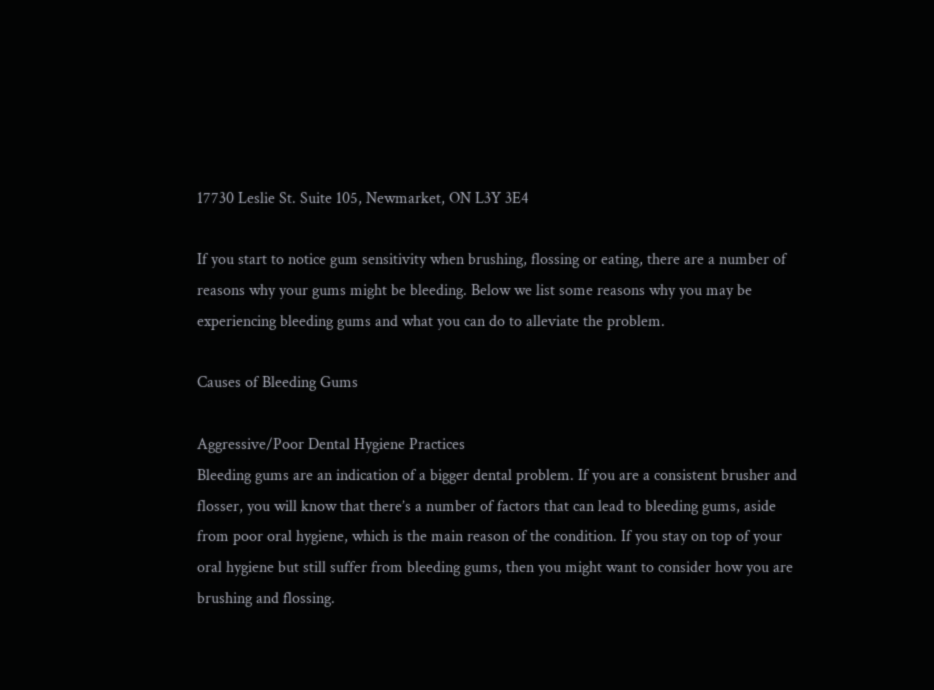17730 Leslie St. Suite 105, Newmarket, ON L3Y 3E4

If you start to notice gum sensitivity when brushing, flossing or eating, there are a number of reasons why your gums might be bleeding. Below we list some reasons why you may be experiencing bleeding gums and what you can do to alleviate the problem.

Causes of Bleeding Gums

Aggressive/Poor Dental Hygiene Practices
Bleeding gums are an indication of a bigger dental problem. If you are a consistent brusher and flosser, you will know that there’s a number of factors that can lead to bleeding gums, aside from poor oral hygiene, which is the main reason of the condition. If you stay on top of your oral hygiene but still suffer from bleeding gums, then you might want to consider how you are brushing and flossing.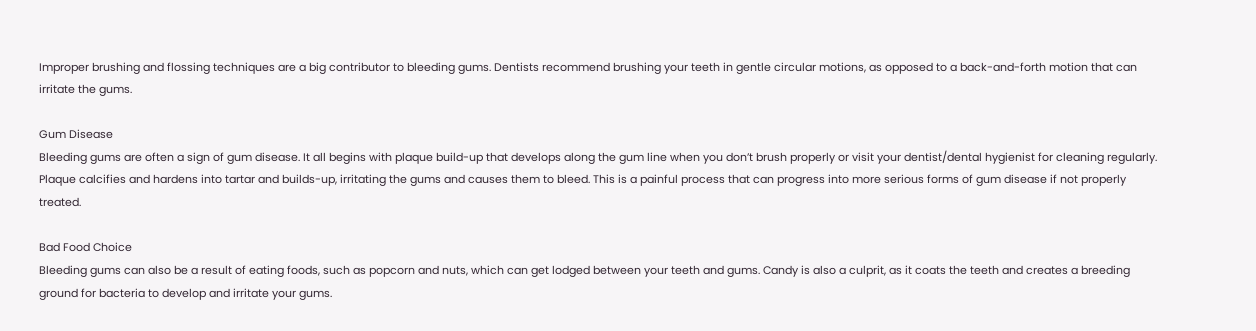Improper brushing and flossing techniques are a big contributor to bleeding gums. Dentists recommend brushing your teeth in gentle circular motions, as opposed to a back-and-forth motion that can irritate the gums.

Gum Disease
Bleeding gums are often a sign of gum disease. It all begins with plaque build-up that develops along the gum line when you don’t brush properly or visit your dentist/dental hygienist for cleaning regularly. Plaque calcifies and hardens into tartar and builds-up, irritating the gums and causes them to bleed. This is a painful process that can progress into more serious forms of gum disease if not properly treated.

Bad Food Choice
Bleeding gums can also be a result of eating foods, such as popcorn and nuts, which can get lodged between your teeth and gums. Candy is also a culprit, as it coats the teeth and creates a breeding ground for bacteria to develop and irritate your gums.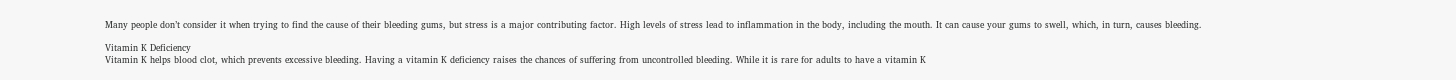Many people don’t consider it when trying to find the cause of their bleeding gums, but stress is a major contributing factor. High levels of stress lead to inflammation in the body, including the mouth. It can cause your gums to swell, which, in turn, causes bleeding.

Vitamin K Deficiency
Vitamin K helps blood clot, which prevents excessive bleeding. Having a vitamin K deficiency raises the chances of suffering from uncontrolled bleeding. While it is rare for adults to have a vitamin K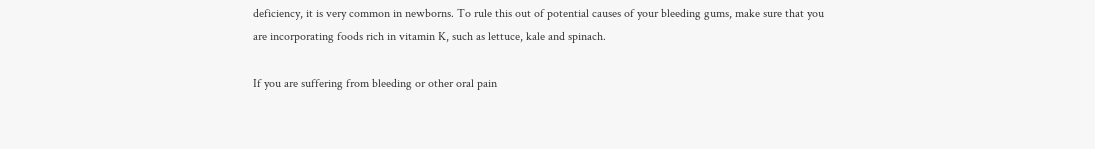deficiency, it is very common in newborns. To rule this out of potential causes of your bleeding gums, make sure that you are incorporating foods rich in vitamin K, such as lettuce, kale and spinach.

If you are suffering from bleeding or other oral pain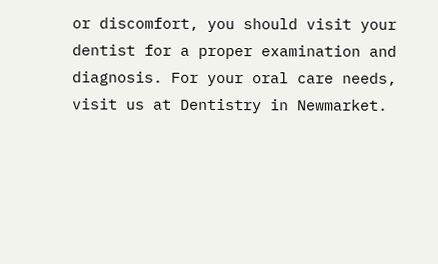or discomfort, you should visit your dentist for a proper examination and diagnosis. For your oral care needs, visit us at Dentistry in Newmarket.